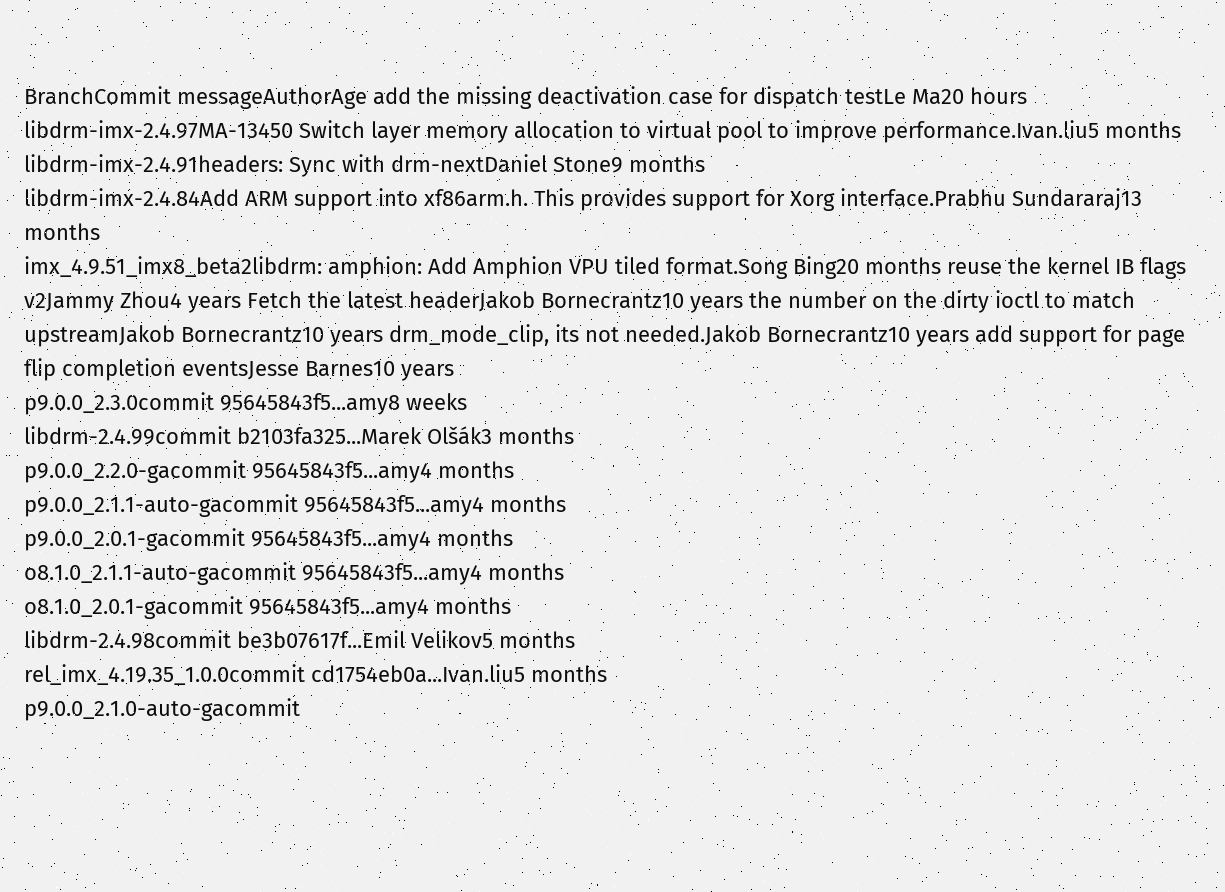BranchCommit messageAuthorAge add the missing deactivation case for dispatch testLe Ma20 hours
libdrm-imx-2.4.97MA-13450 Switch layer memory allocation to virtual pool to improve performance.Ivan.liu5 months
libdrm-imx-2.4.91headers: Sync with drm-nextDaniel Stone9 months
libdrm-imx-2.4.84Add ARM support into xf86arm.h. This provides support for Xorg interface.Prabhu Sundararaj13 months
imx_4.9.51_imx8_beta2libdrm: amphion: Add Amphion VPU tiled format.Song Bing20 months reuse the kernel IB flags v2Jammy Zhou4 years Fetch the latest headerJakob Bornecrantz10 years the number on the dirty ioctl to match upstreamJakob Bornecrantz10 years drm_mode_clip, its not needed.Jakob Bornecrantz10 years add support for page flip completion eventsJesse Barnes10 years
p9.0.0_2.3.0commit 95645843f5...amy8 weeks
libdrm-2.4.99commit b2103fa325...Marek Olšák3 months
p9.0.0_2.2.0-gacommit 95645843f5...amy4 months
p9.0.0_2.1.1-auto-gacommit 95645843f5...amy4 months
p9.0.0_2.0.1-gacommit 95645843f5...amy4 months
o8.1.0_2.1.1-auto-gacommit 95645843f5...amy4 months
o8.1.0_2.0.1-gacommit 95645843f5...amy4 months
libdrm-2.4.98commit be3b07617f...Emil Velikov5 months
rel_imx_4.19.35_1.0.0commit cd1754eb0a...Ivan.liu5 months
p9.0.0_2.1.0-auto-gacommit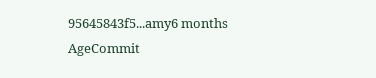95645843f5...amy6 months
AgeCommit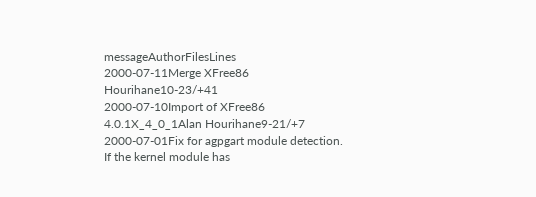messageAuthorFilesLines
2000-07-11Merge XFree86 Hourihane10-23/+41
2000-07-10Import of XFree86 4.0.1X_4_0_1Alan Hourihane9-21/+7
2000-07-01Fix for agpgart module detection. If the kernel module has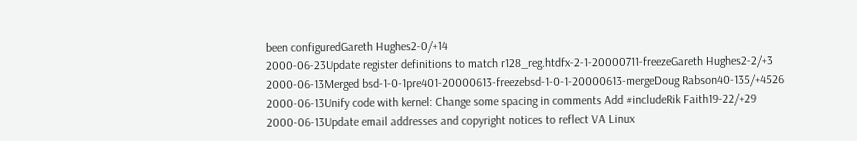been configuredGareth Hughes2-0/+14
2000-06-23Update register definitions to match r128_reg.htdfx-2-1-20000711-freezeGareth Hughes2-2/+3
2000-06-13Merged bsd-1-0-1pre401-20000613-freezebsd-1-0-1-20000613-mergeDoug Rabson40-135/+4526
2000-06-13Unify code with kernel: Change some spacing in comments Add #includeRik Faith19-22/+29
2000-06-13Update email addresses and copyright notices to reflect VA Linux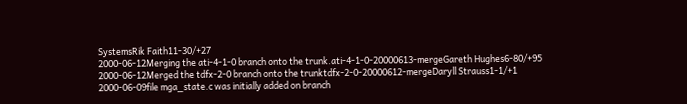SystemsRik Faith11-30/+27
2000-06-12Merging the ati-4-1-0 branch onto the trunk.ati-4-1-0-20000613-mergeGareth Hughes6-80/+95
2000-06-12Merged the tdfx-2-0 branch onto the trunktdfx-2-0-20000612-mergeDaryll Strauss1-1/+1
2000-06-09file mga_state.c was initially added on branch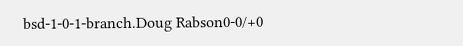bsd-1-0-1-branch.Doug Rabson0-0/+0